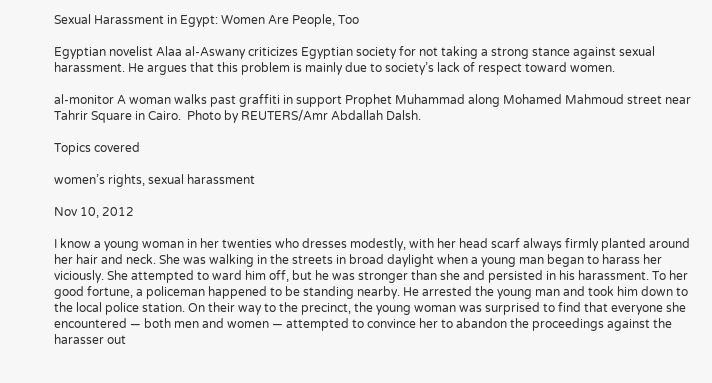Sexual Harassment in Egypt: Women Are People, Too

Egyptian novelist Alaa al-Aswany criticizes Egyptian society for not taking a strong stance against sexual harassment. He argues that this problem is mainly due to society’s lack of respect toward women.

al-monitor A woman walks past graffiti in support Prophet Muhammad along Mohamed Mahmoud street near Tahrir Square in Cairo.  Photo by REUTERS/Amr Abdallah Dalsh.

Topics covered

women’s rights, sexual harassment

Nov 10, 2012

I know a young woman in her twenties who dresses modestly, with her head scarf always firmly planted around her hair and neck. She was walking in the streets in broad daylight when a young man began to harass her viciously. She attempted to ward him off, but he was stronger than she and persisted in his harassment. To her good fortune, a policeman happened to be standing nearby. He arrested the young man and took him down to the local police station. On their way to the precinct, the young woman was surprised to find that everyone she encountered — both men and women — attempted to convince her to abandon the proceedings against the harasser out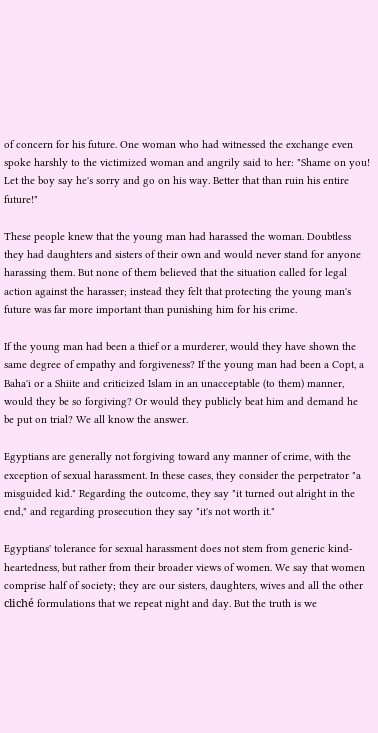of concern for his future. One woman who had witnessed the exchange even spoke harshly to the victimized woman and angrily said to her: "Shame on you! Let the boy say he's sorry and go on his way. Better that than ruin his entire future!"

These people knew that the young man had harassed the woman. Doubtless they had daughters and sisters of their own and would never stand for anyone harassing them. But none of them believed that the situation called for legal action against the harasser; instead they felt that protecting the young man's future was far more important than punishing him for his crime.

If the young man had been a thief or a murderer, would they have shown the same degree of empathy and forgiveness? If the young man had been a Copt, a Baha'i or a Shiite and criticized Islam in an unacceptable (to them) manner, would they be so forgiving? Or would they publicly beat him and demand he be put on trial? We all know the answer.

Egyptians are generally not forgiving toward any manner of crime, with the exception of sexual harassment. In these cases, they consider the perpetrator "a misguided kid." Regarding the outcome, they say "it turned out alright in the end," and regarding prosecution they say "it's not worth it."

Egyptians' tolerance for sexual harassment does not stem from generic kind-heartedness, but rather from their broader views of women. We say that women comprise half of society; they are our sisters, daughters, wives and all the other cliché formulations that we repeat night and day. But the truth is we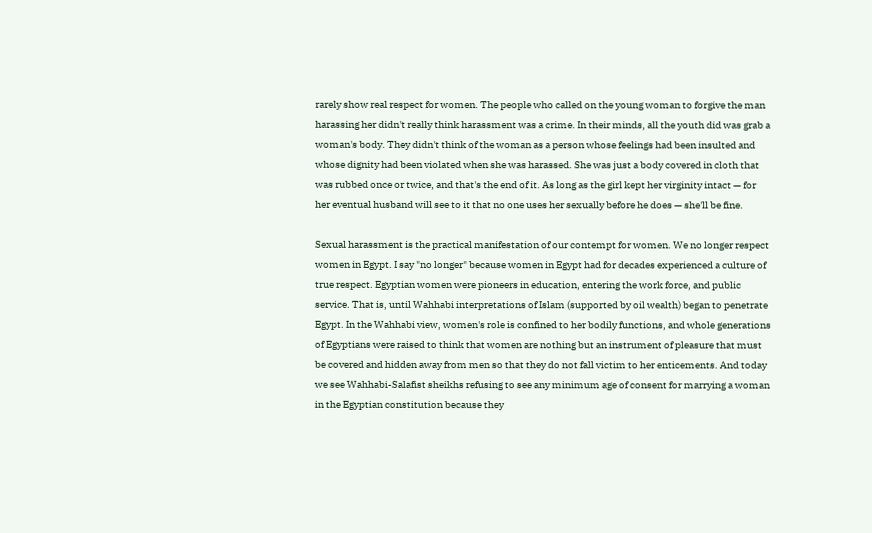rarely show real respect for women. The people who called on the young woman to forgive the man harassing her didn't really think harassment was a crime. In their minds, all the youth did was grab a woman's body. They didn't think of the woman as a person whose feelings had been insulted and whose dignity had been violated when she was harassed. She was just a body covered in cloth that was rubbed once or twice, and that's the end of it. As long as the girl kept her virginity intact — for her eventual husband will see to it that no one uses her sexually before he does — she'll be fine.

Sexual harassment is the practical manifestation of our contempt for women. We no longer respect women in Egypt. I say "no longer" because women in Egypt had for decades experienced a culture of true respect. Egyptian women were pioneers in education, entering the work force, and public service. That is, until Wahhabi interpretations of Islam (supported by oil wealth) began to penetrate Egypt. In the Wahhabi view, women's role is confined to her bodily functions, and whole generations of Egyptians were raised to think that women are nothing but an instrument of pleasure that must be covered and hidden away from men so that they do not fall victim to her enticements. And today we see Wahhabi-Salafist sheikhs refusing to see any minimum age of consent for marrying a woman in the Egyptian constitution because they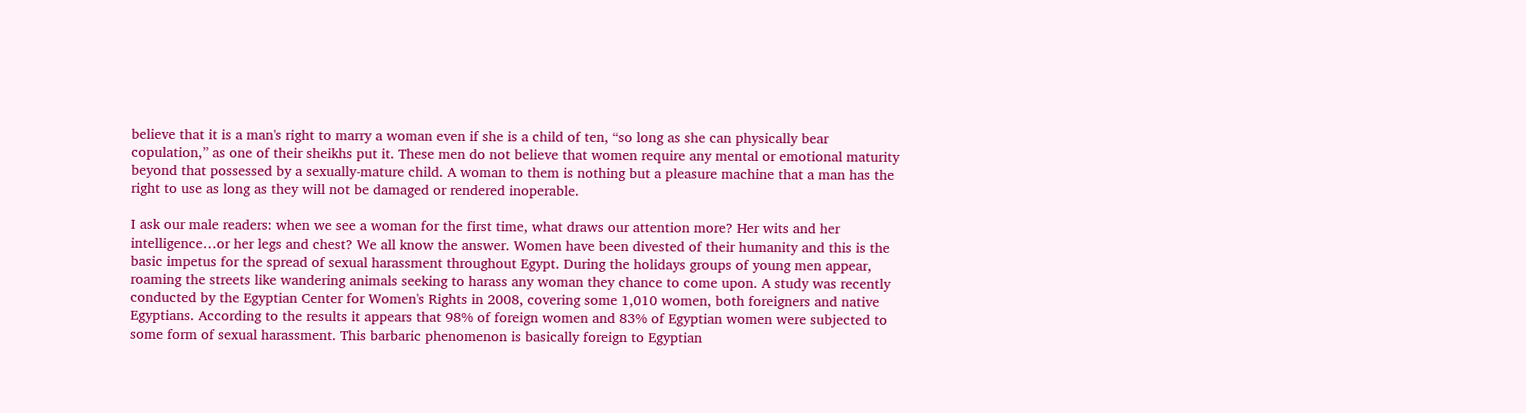believe that it is a man's right to marry a woman even if she is a child of ten, “so long as she can physically bear copulation,” as one of their sheikhs put it. These men do not believe that women require any mental or emotional maturity beyond that possessed by a sexually-mature child. A woman to them is nothing but a pleasure machine that a man has the right to use as long as they will not be damaged or rendered inoperable.

I ask our male readers: when we see a woman for the first time, what draws our attention more? Her wits and her intelligence…or her legs and chest? We all know the answer. Women have been divested of their humanity and this is the basic impetus for the spread of sexual harassment throughout Egypt. During the holidays groups of young men appear, roaming the streets like wandering animals seeking to harass any woman they chance to come upon. A study was recently conducted by the Egyptian Center for Women's Rights in 2008, covering some 1,010 women, both foreigners and native Egyptians. According to the results it appears that 98% of foreign women and 83% of Egyptian women were subjected to some form of sexual harassment. This barbaric phenomenon is basically foreign to Egyptian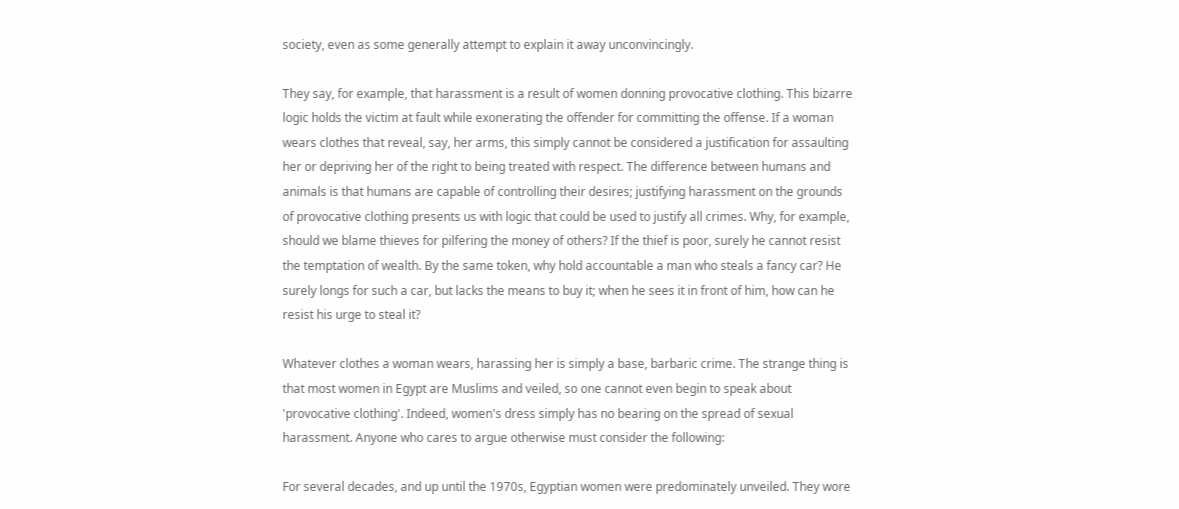society, even as some generally attempt to explain it away unconvincingly.

They say, for example, that harassment is a result of women donning provocative clothing. This bizarre logic holds the victim at fault while exonerating the offender for committing the offense. If a woman wears clothes that reveal, say, her arms, this simply cannot be considered a justification for assaulting her or depriving her of the right to being treated with respect. The difference between humans and animals is that humans are capable of controlling their desires; justifying harassment on the grounds of provocative clothing presents us with logic that could be used to justify all crimes. Why, for example, should we blame thieves for pilfering the money of others? If the thief is poor, surely he cannot resist the temptation of wealth. By the same token, why hold accountable a man who steals a fancy car? He surely longs for such a car, but lacks the means to buy it; when he sees it in front of him, how can he resist his urge to steal it?

Whatever clothes a woman wears, harassing her is simply a base, barbaric crime. The strange thing is that most women in Egypt are Muslims and veiled, so one cannot even begin to speak about 'provocative clothing'. Indeed, women's dress simply has no bearing on the spread of sexual harassment. Anyone who cares to argue otherwise must consider the following:

For several decades, and up until the 1970s, Egyptian women were predominately unveiled. They wore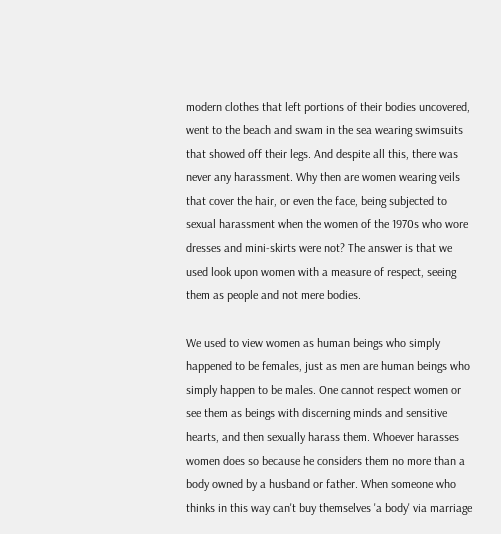modern clothes that left portions of their bodies uncovered, went to the beach and swam in the sea wearing swimsuits that showed off their legs. And despite all this, there was never any harassment. Why then are women wearing veils that cover the hair, or even the face, being subjected to sexual harassment when the women of the 1970s who wore dresses and mini-skirts were not? The answer is that we used look upon women with a measure of respect, seeing them as people and not mere bodies.

We used to view women as human beings who simply happened to be females, just as men are human beings who simply happen to be males. One cannot respect women or see them as beings with discerning minds and sensitive hearts, and then sexually harass them. Whoever harasses women does so because he considers them no more than a body owned by a husband or father. When someone who thinks in this way can't buy themselves 'a body' via marriage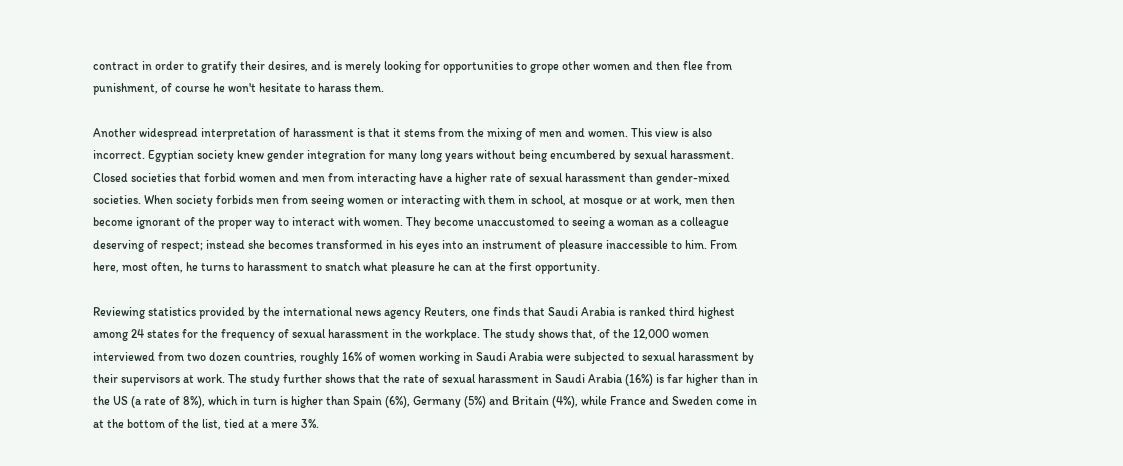contract in order to gratify their desires, and is merely looking for opportunities to grope other women and then flee from punishment, of course he won't hesitate to harass them.

Another widespread interpretation of harassment is that it stems from the mixing of men and women. This view is also incorrect. Egyptian society knew gender integration for many long years without being encumbered by sexual harassment. Closed societies that forbid women and men from interacting have a higher rate of sexual harassment than gender-mixed societies. When society forbids men from seeing women or interacting with them in school, at mosque or at work, men then become ignorant of the proper way to interact with women. They become unaccustomed to seeing a woman as a colleague deserving of respect; instead she becomes transformed in his eyes into an instrument of pleasure inaccessible to him. From here, most often, he turns to harassment to snatch what pleasure he can at the first opportunity.

Reviewing statistics provided by the international news agency Reuters, one finds that Saudi Arabia is ranked third highest among 24 states for the frequency of sexual harassment in the workplace. The study shows that, of the 12,000 women interviewed from two dozen countries, roughly 16% of women working in Saudi Arabia were subjected to sexual harassment by their supervisors at work. The study further shows that the rate of sexual harassment in Saudi Arabia (16%) is far higher than in the US (a rate of 8%), which in turn is higher than Spain (6%), Germany (5%) and Britain (4%), while France and Sweden come in at the bottom of the list, tied at a mere 3%.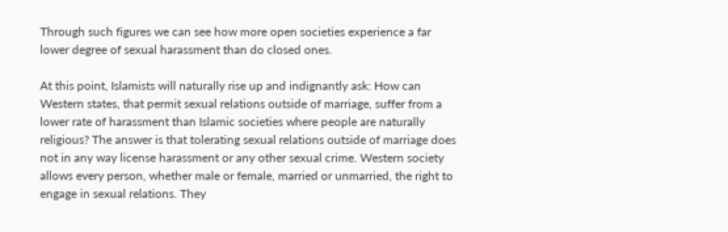Through such figures we can see how more open societies experience a far lower degree of sexual harassment than do closed ones.

At this point, Islamists will naturally rise up and indignantly ask: How can Western states, that permit sexual relations outside of marriage, suffer from a lower rate of harassment than Islamic societies where people are naturally religious? The answer is that tolerating sexual relations outside of marriage does not in any way license harassment or any other sexual crime. Western society allows every person, whether male or female, married or unmarried, the right to engage in sexual relations. They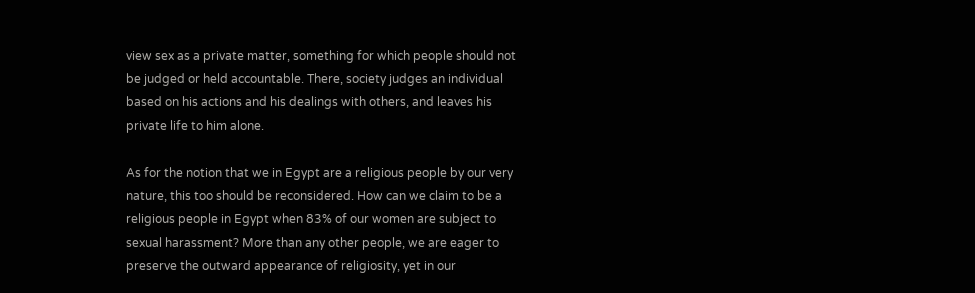view sex as a private matter, something for which people should not be judged or held accountable. There, society judges an individual based on his actions and his dealings with others, and leaves his private life to him alone.

As for the notion that we in Egypt are a religious people by our very nature, this too should be reconsidered. How can we claim to be a religious people in Egypt when 83% of our women are subject to sexual harassment? More than any other people, we are eager to preserve the outward appearance of religiosity, yet in our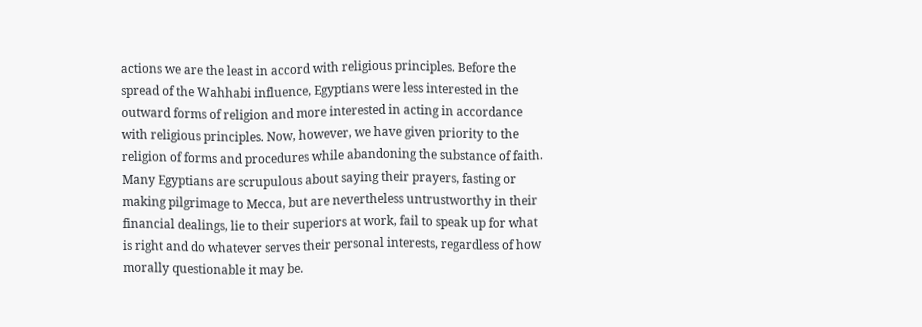actions we are the least in accord with religious principles. Before the spread of the Wahhabi influence, Egyptians were less interested in the outward forms of religion and more interested in acting in accordance with religious principles. Now, however, we have given priority to the religion of forms and procedures while abandoning the substance of faith. Many Egyptians are scrupulous about saying their prayers, fasting or making pilgrimage to Mecca, but are nevertheless untrustworthy in their financial dealings, lie to their superiors at work, fail to speak up for what is right and do whatever serves their personal interests, regardless of how morally questionable it may be.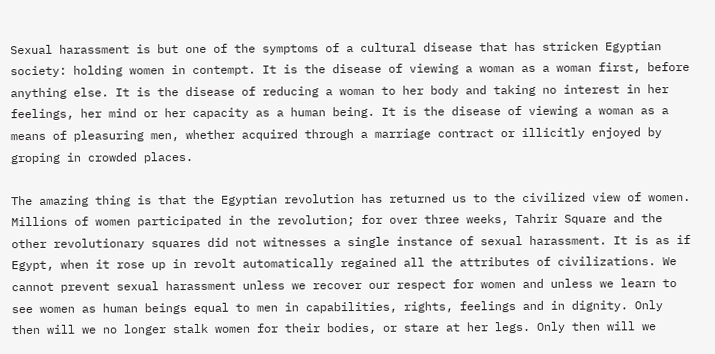Sexual harassment is but one of the symptoms of a cultural disease that has stricken Egyptian society: holding women in contempt. It is the disease of viewing a woman as a woman first, before anything else. It is the disease of reducing a woman to her body and taking no interest in her feelings, her mind or her capacity as a human being. It is the disease of viewing a woman as a means of pleasuring men, whether acquired through a marriage contract or illicitly enjoyed by groping in crowded places.

The amazing thing is that the Egyptian revolution has returned us to the civilized view of women. Millions of women participated in the revolution; for over three weeks, Tahrir Square and the other revolutionary squares did not witnesses a single instance of sexual harassment. It is as if Egypt, when it rose up in revolt automatically regained all the attributes of civilizations. We cannot prevent sexual harassment unless we recover our respect for women and unless we learn to see women as human beings equal to men in capabilities, rights, feelings and in dignity. Only then will we no longer stalk women for their bodies, or stare at her legs. Only then will we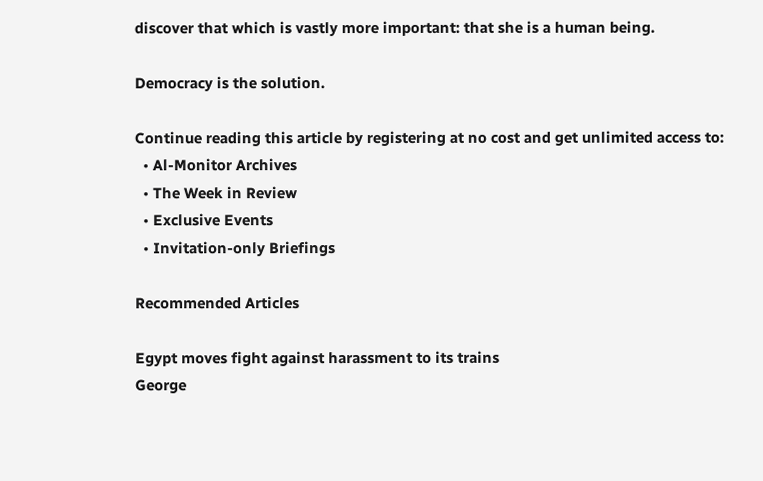discover that which is vastly more important: that she is a human being.

Democracy is the solution.

Continue reading this article by registering at no cost and get unlimited access to:
  • Al-Monitor Archives
  • The Week in Review
  • Exclusive Events
  • Invitation-only Briefings

Recommended Articles

Egypt moves fight against harassment to its trains
George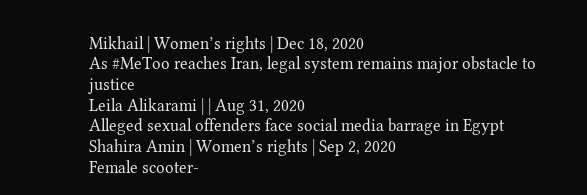Mikhail | Women’s rights | Dec 18, 2020
As #MeToo reaches Iran, legal system remains major obstacle to justice
Leila Alikarami | | Aug 31, 2020
Alleged sexual offenders face social media barrage in Egypt
Shahira Amin | Women’s rights | Sep 2, 2020
Female scooter-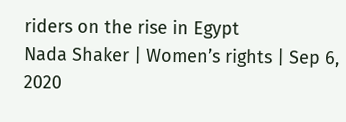riders on the rise in Egypt
Nada Shaker | Women’s rights | Sep 6, 2020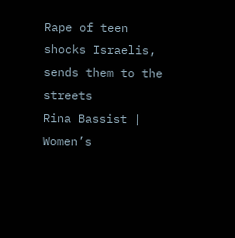Rape of teen shocks Israelis, sends them to the streets
Rina Bassist | Women’s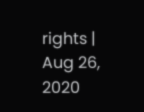rights | Aug 26, 2020